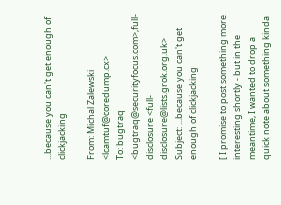...because you can't get enough of clickjacking

From: Michal Zalewski <lcamtuf@coredump.cx>
To: bugtraq <bugtraq@securityfocus.com>,full-disclosure <full-disclosure@lists.grok.org.uk>
Subject: ...because you can't get enough of clickjacking

[ I promise to post something more interesting shortly - but in the
meantime, I wanted to drop a quick note about something kinda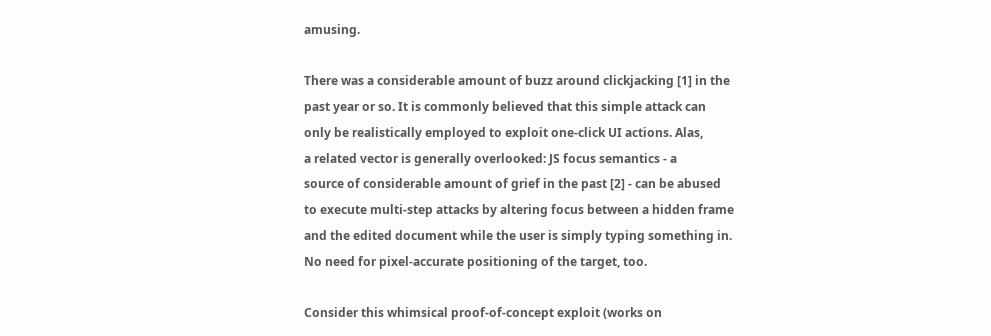amusing.

There was a considerable amount of buzz around clickjacking [1] in the
past year or so. It is commonly believed that this simple attack can
only be realistically employed to exploit one-click UI actions. Alas,
a related vector is generally overlooked: JS focus semantics - a
source of considerable amount of grief in the past [2] - can be abused
to execute multi-step attacks by altering focus between a hidden frame
and the edited document while the user is simply typing something in.
No need for pixel-accurate positioning of the target, too.

Consider this whimsical proof-of-concept exploit (works on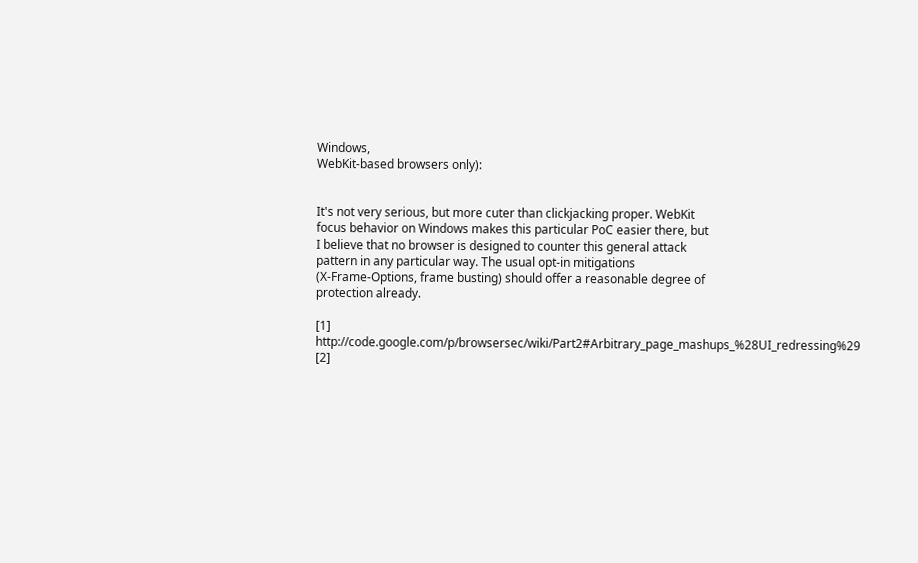Windows,
WebKit-based browsers only):


It's not very serious, but more cuter than clickjacking proper. WebKit
focus behavior on Windows makes this particular PoC easier there, but
I believe that no browser is designed to counter this general attack
pattern in any particular way. The usual opt-in mitigations
(X-Frame-Options, frame busting) should offer a reasonable degree of
protection already.

[1] http://code.google.com/p/browsersec/wiki/Part2#Arbitrary_page_mashups_%28UI_redressing%29
[2]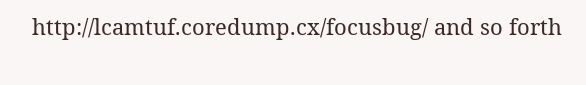http://lcamtuf.coredump.cx/focusbug/ and so forth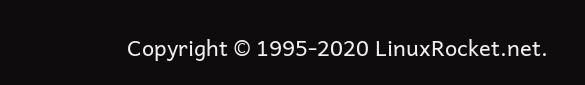Copyright © 1995-2020 LinuxRocket.net.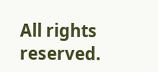All rights reserved.